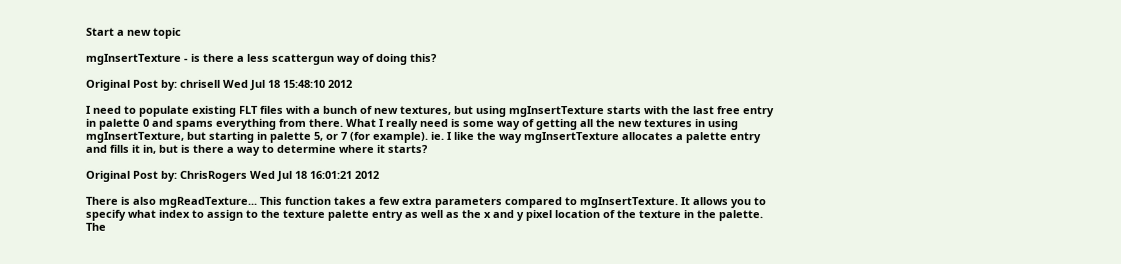Start a new topic

mgInsertTexture - is there a less scattergun way of doing this?

Original Post by: chrisell Wed Jul 18 15:48:10 2012

I need to populate existing FLT files with a bunch of new textures, but using mgInsertTexture starts with the last free entry in palette 0 and spams everything from there. What I really need is some way of getting all the new textures in using mgInsertTexture, but starting in palette 5, or 7 (for example). ie. I like the way mgInsertTexture allocates a palette entry and fills it in, but is there a way to determine where it starts?

Original Post by: ChrisRogers Wed Jul 18 16:01:21 2012

There is also mgReadTexture... This function takes a few extra parameters compared to mgInsertTexture. It allows you to specify what index to assign to the texture palette entry as well as the x and y pixel location of the texture in the palette. The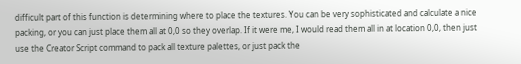difficult part of this function is determining where to place the textures. You can be very sophisticated and calculate a nice packing, or you can just place them all at 0,0 so they overlap. If it were me, I would read them all in at location 0,0, then just use the Creator Script command to pack all texture palettes, or just pack the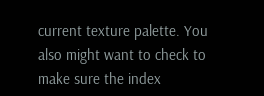current texture palette. You also might want to check to make sure the index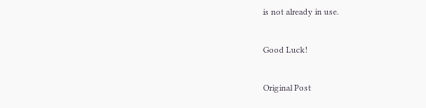is not already in use.

Good Luck!

Original Post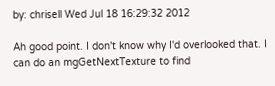by: chrisell Wed Jul 18 16:29:32 2012

Ah good point. I don't know why I'd overlooked that. I can do an mgGetNextTexture to find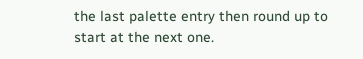the last palette entry then round up to start at the next one.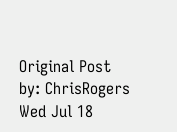Original Post by: ChrisRogers Wed Jul 18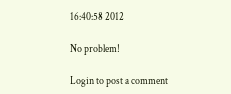16:40:58 2012

No problem!

Login to post a comment